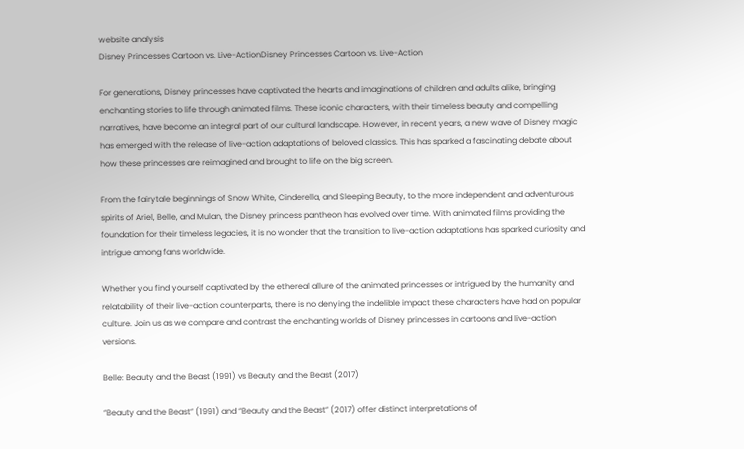website analysis
Disney Princesses Cartoon vs. Live-ActionDisney Princesses Cartoon vs. Live-Action

For generations, Disney princesses have captivated the hearts and imaginations of children and adults alike, bringing enchanting stories to life through animated films. These iconic characters, with their timeless beauty and compelling narratives, have become an integral part of our cultural landscape. However, in recent years, a new wave of Disney magic has emerged with the release of live-action adaptations of beloved classics. This has sparked a fascinating debate about how these princesses are reimagined and brought to life on the big screen.

From the fairytale beginnings of Snow White, Cinderella, and Sleeping Beauty, to the more independent and adventurous spirits of Ariel, Belle, and Mulan, the Disney princess pantheon has evolved over time. With animated films providing the foundation for their timeless legacies, it is no wonder that the transition to live-action adaptations has sparked curiosity and intrigue among fans worldwide.

Whether you find yourself captivated by the ethereal allure of the animated princesses or intrigued by the humanity and relatability of their live-action counterparts, there is no denying the indelible impact these characters have had on popular culture. Join us as we compare and contrast the enchanting worlds of Disney princesses in cartoons and live-action versions.

Belle: Beauty and the Beast (1991) vs Beauty and the Beast (2017)

“Beauty and the Beast” (1991) and “Beauty and the Beast” (2017) offer distinct interpretations of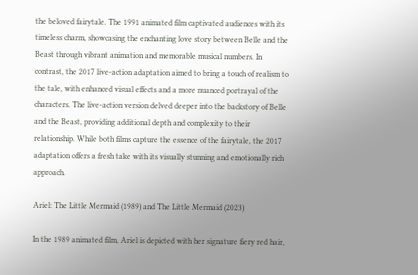the beloved fairytale. The 1991 animated film captivated audiences with its timeless charm, showcasing the enchanting love story between Belle and the Beast through vibrant animation and memorable musical numbers. In contrast, the 2017 live-action adaptation aimed to bring a touch of realism to the tale, with enhanced visual effects and a more nuanced portrayal of the characters. The live-action version delved deeper into the backstory of Belle and the Beast, providing additional depth and complexity to their relationship. While both films capture the essence of the fairytale, the 2017 adaptation offers a fresh take with its visually stunning and emotionally rich approach.

Ariel: The Little Mermaid (1989) and The Little Mermaid (2023)

In the 1989 animated film, Ariel is depicted with her signature fiery red hair,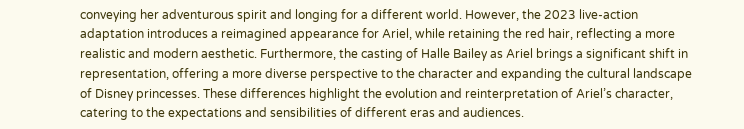conveying her adventurous spirit and longing for a different world. However, the 2023 live-action adaptation introduces a reimagined appearance for Ariel, while retaining the red hair, reflecting a more realistic and modern aesthetic. Furthermore, the casting of Halle Bailey as Ariel brings a significant shift in representation, offering a more diverse perspective to the character and expanding the cultural landscape of Disney princesses. These differences highlight the evolution and reinterpretation of Ariel’s character, catering to the expectations and sensibilities of different eras and audiences.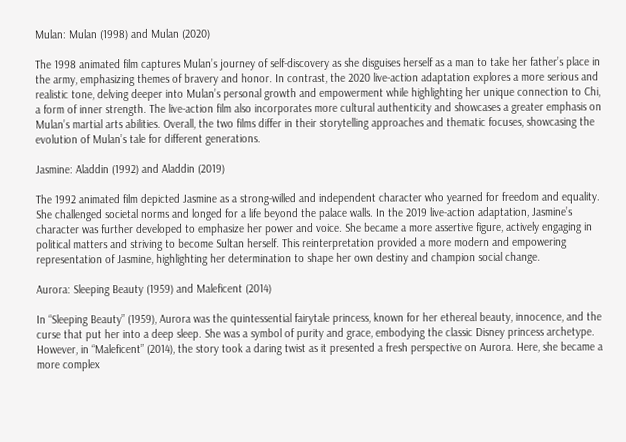Mulan: Mulan (1998) and Mulan (2020)

The 1998 animated film captures Mulan’s journey of self-discovery as she disguises herself as a man to take her father’s place in the army, emphasizing themes of bravery and honor. In contrast, the 2020 live-action adaptation explores a more serious and realistic tone, delving deeper into Mulan’s personal growth and empowerment while highlighting her unique connection to Chi, a form of inner strength. The live-action film also incorporates more cultural authenticity and showcases a greater emphasis on Mulan’s martial arts abilities. Overall, the two films differ in their storytelling approaches and thematic focuses, showcasing the evolution of Mulan’s tale for different generations.

Jasmine: Aladdin (1992) and Aladdin (2019)

The 1992 animated film depicted Jasmine as a strong-willed and independent character who yearned for freedom and equality. She challenged societal norms and longed for a life beyond the palace walls. In the 2019 live-action adaptation, Jasmine’s character was further developed to emphasize her power and voice. She became a more assertive figure, actively engaging in political matters and striving to become Sultan herself. This reinterpretation provided a more modern and empowering representation of Jasmine, highlighting her determination to shape her own destiny and champion social change.

Aurora: Sleeping Beauty (1959) and Maleficent (2014)

In “Sleeping Beauty” (1959), Aurora was the quintessential fairytale princess, known for her ethereal beauty, innocence, and the curse that put her into a deep sleep. She was a symbol of purity and grace, embodying the classic Disney princess archetype. However, in “Maleficent” (2014), the story took a daring twist as it presented a fresh perspective on Aurora. Here, she became a more complex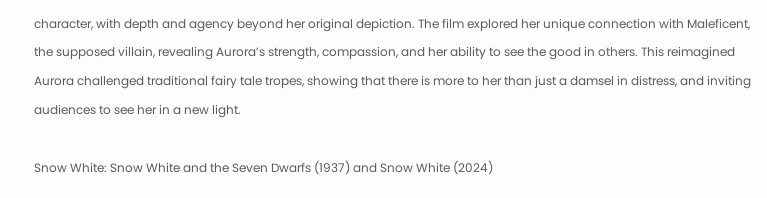character, with depth and agency beyond her original depiction. The film explored her unique connection with Maleficent, the supposed villain, revealing Aurora’s strength, compassion, and her ability to see the good in others. This reimagined Aurora challenged traditional fairy tale tropes, showing that there is more to her than just a damsel in distress, and inviting audiences to see her in a new light.

Snow White: Snow White and the Seven Dwarfs (1937) and Snow White (2024)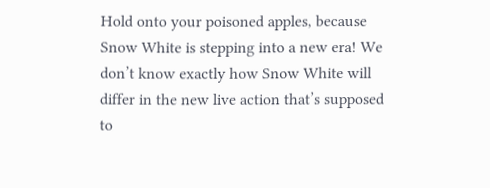Hold onto your poisoned apples, because Snow White is stepping into a new era! We don’t know exactly how Snow White will differ in the new live action that’s supposed to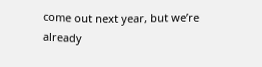come out next year, but we’re already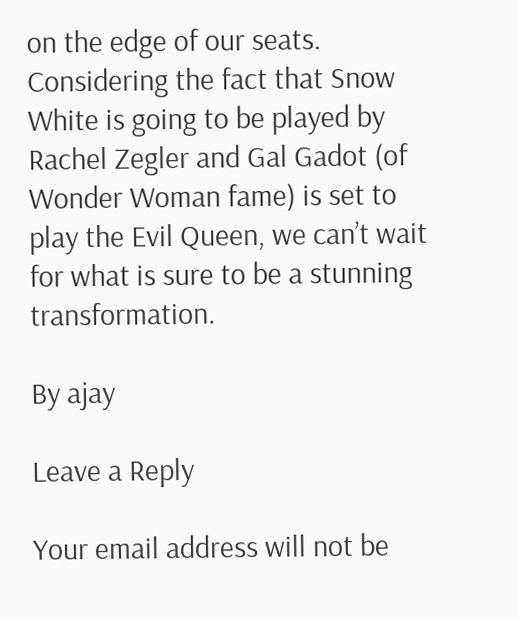on the edge of our seats. Considering the fact that Snow White is going to be played by Rachel Zegler and Gal Gadot (of Wonder Woman fame) is set to play the Evil Queen, we can’t wait for what is sure to be a stunning transformation.

By ajay

Leave a Reply

Your email address will not be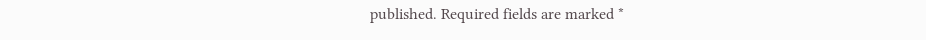published. Required fields are marked *